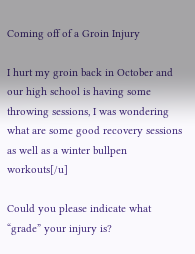Coming off of a Groin Injury

I hurt my groin back in October and our high school is having some throwing sessions, I was wondering what are some good recovery sessions as well as a winter bullpen workouts[/u]

Could you please indicate what “grade” your injury is?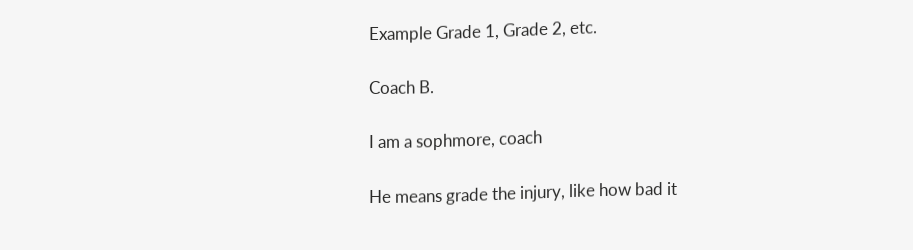Example Grade 1, Grade 2, etc.

Coach B.

I am a sophmore, coach

He means grade the injury, like how bad it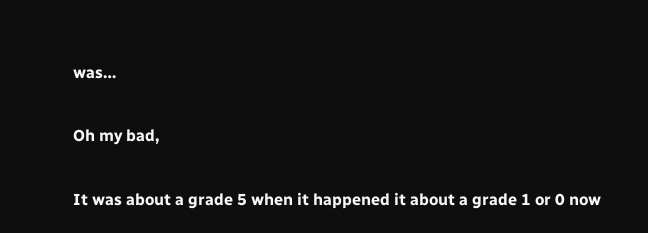was…

Oh my bad,

It was about a grade 5 when it happened it about a grade 1 or 0 now